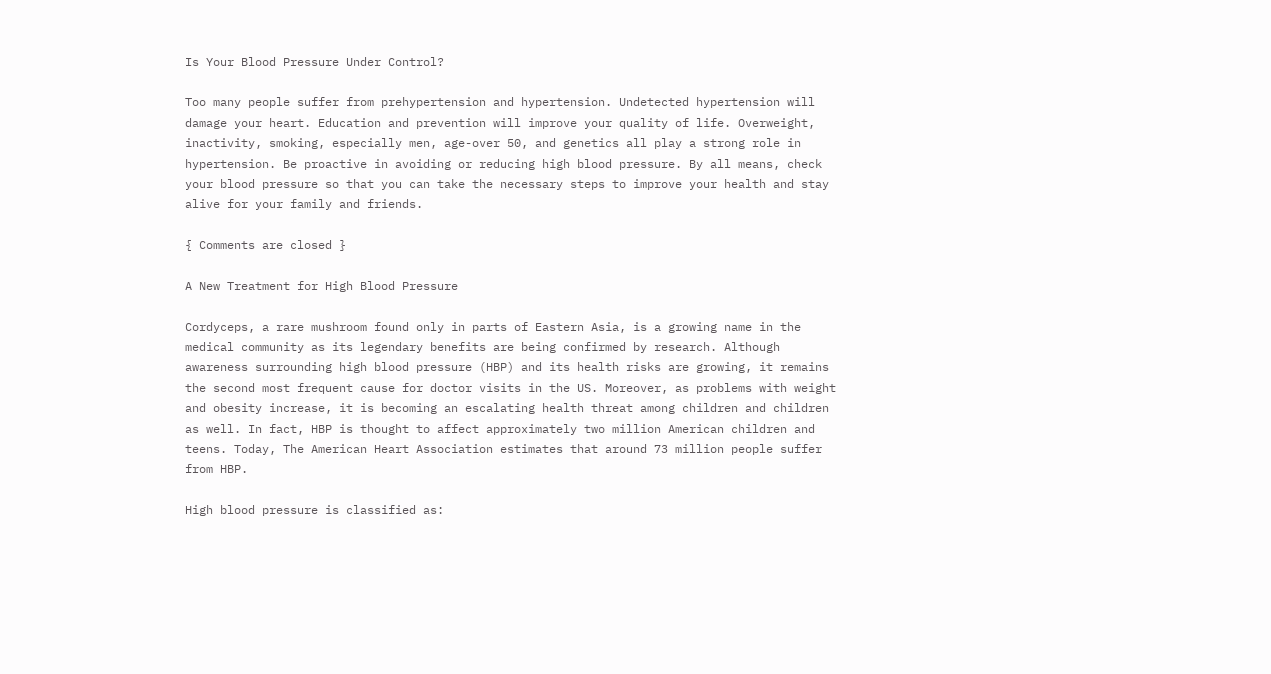Is Your Blood Pressure Under Control?

Too many people suffer from prehypertension and hypertension. Undetected hypertension will damage your heart. Education and prevention will improve your quality of life. Overweight, inactivity, smoking, especially men, age-over 50, and genetics all play a strong role in hypertension. Be proactive in avoiding or reducing high blood pressure. By all means, check your blood pressure so that you can take the necessary steps to improve your health and stay alive for your family and friends.

{ Comments are closed }

A New Treatment for High Blood Pressure

Cordyceps, a rare mushroom found only in parts of Eastern Asia, is a growing name in the medical community as its legendary benefits are being confirmed by research. Although awareness surrounding high blood pressure (HBP) and its health risks are growing, it remains the second most frequent cause for doctor visits in the US. Moreover, as problems with weight and obesity increase, it is becoming an escalating health threat among children and children as well. In fact, HBP is thought to affect approximately two million American children and teens. Today, The American Heart Association estimates that around 73 million people suffer from HBP.

High blood pressure is classified as: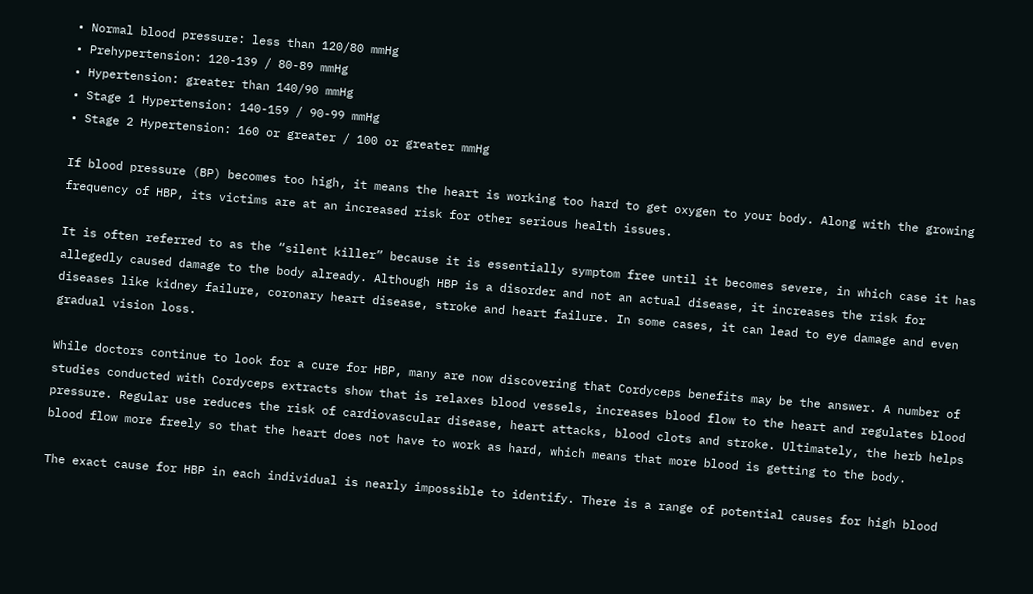• Normal blood pressure: less than 120/80 mmHg
• Prehypertension: 120-139 / 80-89 mmHg
• Hypertension: greater than 140/90 mmHg
• Stage 1 Hypertension: 140-159 / 90-99 mmHg
• Stage 2 Hypertension: 160 or greater / 100 or greater mmHg

If blood pressure (BP) becomes too high, it means the heart is working too hard to get oxygen to your body. Along with the growing frequency of HBP, its victims are at an increased risk for other serious health issues.

It is often referred to as the “silent killer” because it is essentially symptom free until it becomes severe, in which case it has allegedly caused damage to the body already. Although HBP is a disorder and not an actual disease, it increases the risk for diseases like kidney failure, coronary heart disease, stroke and heart failure. In some cases, it can lead to eye damage and even gradual vision loss.

While doctors continue to look for a cure for HBP, many are now discovering that Cordyceps benefits may be the answer. A number of studies conducted with Cordyceps extracts show that is relaxes blood vessels, increases blood flow to the heart and regulates blood pressure. Regular use reduces the risk of cardiovascular disease, heart attacks, blood clots and stroke. Ultimately, the herb helps blood flow more freely so that the heart does not have to work as hard, which means that more blood is getting to the body.

The exact cause for HBP in each individual is nearly impossible to identify. There is a range of potential causes for high blood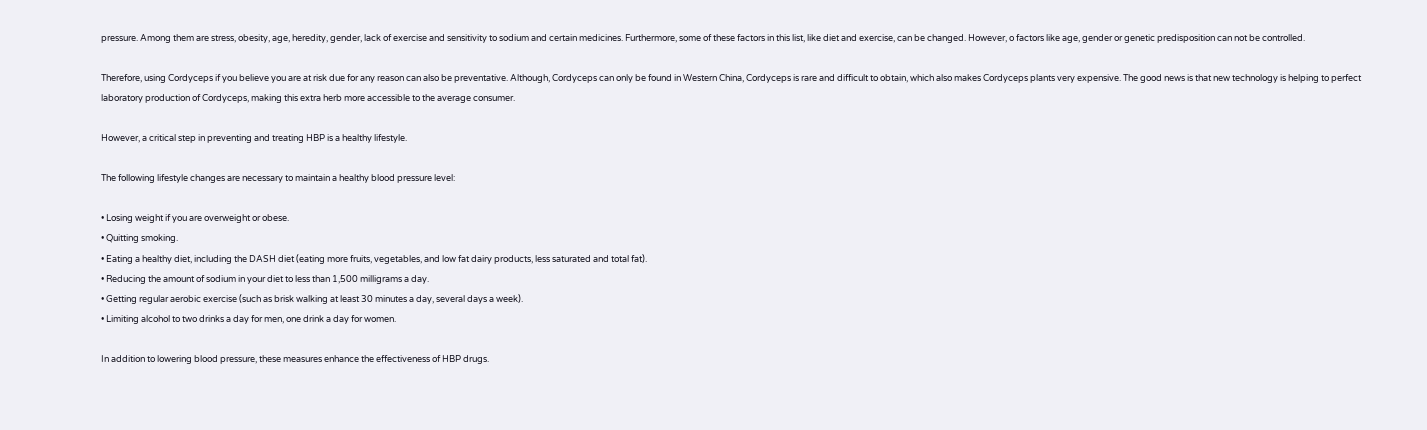pressure. Among them are stress, obesity, age, heredity, gender, lack of exercise and sensitivity to sodium and certain medicines. Furthermore, some of these factors in this list, like diet and exercise, can be changed. However, o factors like age, gender or genetic predisposition can not be controlled.

Therefore, using Cordyceps if you believe you are at risk due for any reason can also be preventative. Although, Cordyceps can only be found in Western China, Cordyceps is rare and difficult to obtain, which also makes Cordyceps plants very expensive. The good news is that new technology is helping to perfect laboratory production of Cordyceps, making this extra herb more accessible to the average consumer.

However, a critical step in preventing and treating HBP is a healthy lifestyle.

The following lifestyle changes are necessary to maintain a healthy blood pressure level:

• Losing weight if you are overweight or obese.
• Quitting smoking.
• Eating a healthy diet, including the DASH diet (eating more fruits, vegetables, and low fat dairy products, less saturated and total fat).
• Reducing the amount of sodium in your diet to less than 1,500 milligrams a day.
• Getting regular aerobic exercise (such as brisk walking at least 30 minutes a day, several days a week).
• Limiting alcohol to two drinks a day for men, one drink a day for women.

In addition to lowering blood pressure, these measures enhance the effectiveness of HBP drugs.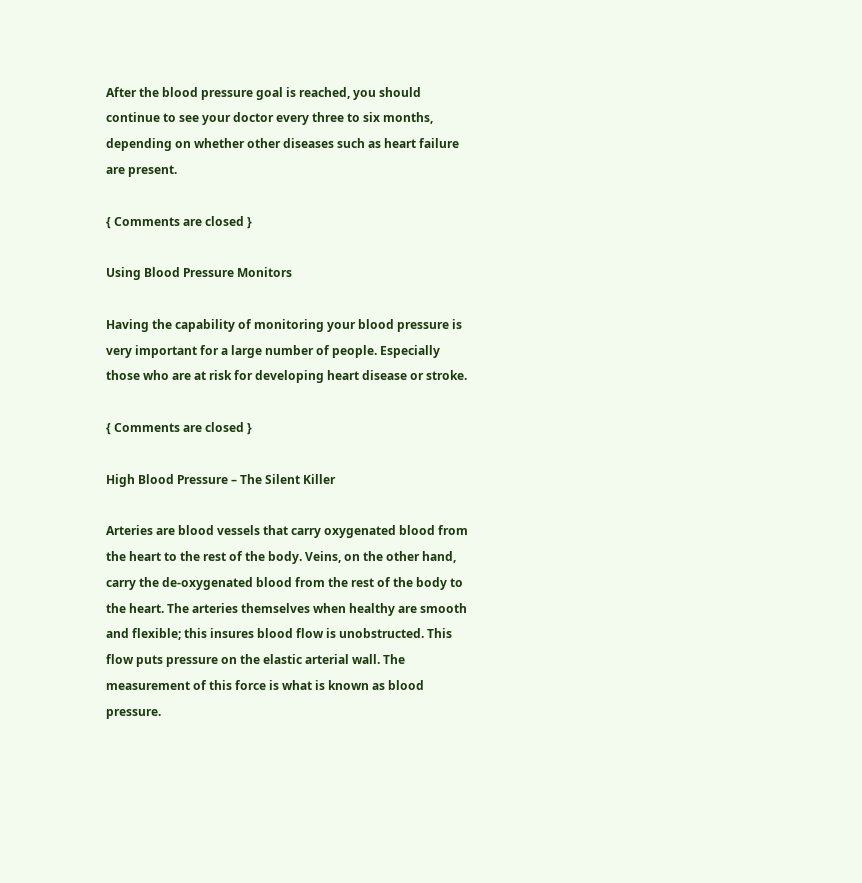After the blood pressure goal is reached, you should continue to see your doctor every three to six months, depending on whether other diseases such as heart failure are present.

{ Comments are closed }

Using Blood Pressure Monitors

Having the capability of monitoring your blood pressure is very important for a large number of people. Especially those who are at risk for developing heart disease or stroke.

{ Comments are closed }

High Blood Pressure – The Silent Killer

Arteries are blood vessels that carry oxygenated blood from the heart to the rest of the body. Veins, on the other hand, carry the de-oxygenated blood from the rest of the body to the heart. The arteries themselves when healthy are smooth and flexible; this insures blood flow is unobstructed. This flow puts pressure on the elastic arterial wall. The measurement of this force is what is known as blood pressure.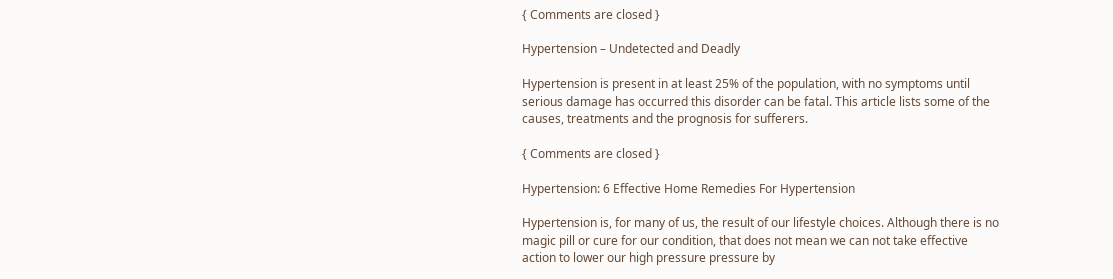{ Comments are closed }

Hypertension – Undetected and Deadly

Hypertension is present in at least 25% of the population, with no symptoms until serious damage has occurred this disorder can be fatal. This article lists some of the causes, treatments and the prognosis for sufferers.

{ Comments are closed }

Hypertension: 6 Effective Home Remedies For Hypertension

Hypertension is, for many of us, the result of our lifestyle choices. Although there is no magic pill or cure for our condition, that does not mean we can not take effective action to lower our high pressure pressure by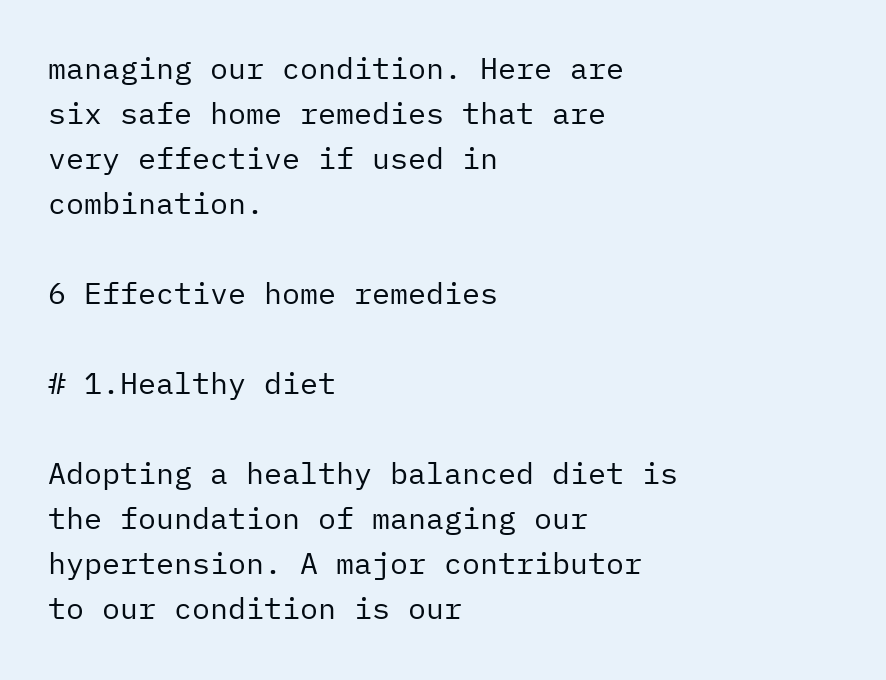managing our condition. Here are six safe home remedies that are very effective if used in combination.

6 Effective home remedies

# 1.Healthy diet

Adopting a healthy balanced diet is the foundation of managing our hypertension. A major contributor to our condition is our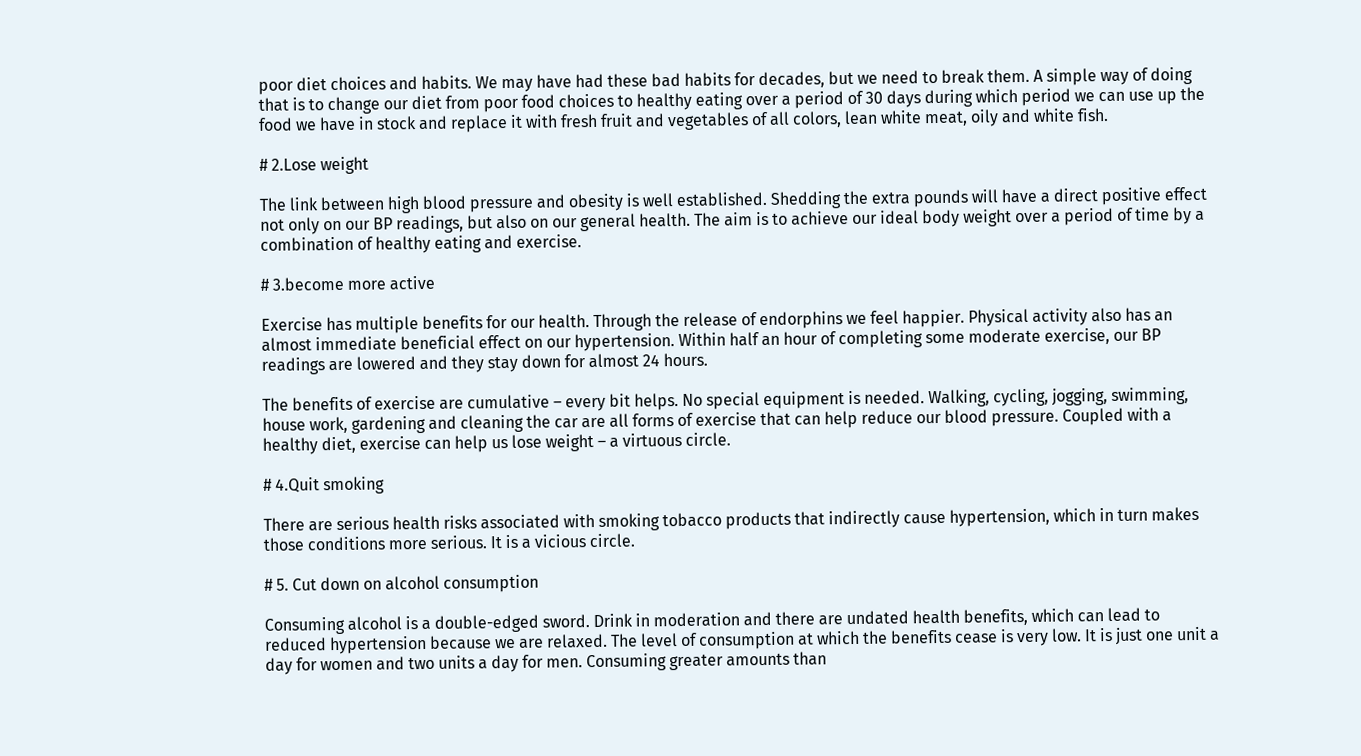poor diet choices and habits. We may have had these bad habits for decades, but we need to break them. A simple way of doing that is to change our diet from poor food choices to healthy eating over a period of 30 days during which period we can use up the food we have in stock and replace it with fresh fruit and vegetables of all colors, lean white meat, oily and white fish.

# 2.Lose weight

The link between high blood pressure and obesity is well established. Shedding the extra pounds will have a direct positive effect not only on our BP readings, but also on our general health. The aim is to achieve our ideal body weight over a period of time by a combination of healthy eating and exercise.

# 3.become more active

Exercise has multiple benefits for our health. Through the release of endorphins we feel happier. Physical activity also has an almost immediate beneficial effect on our hypertension. Within half an hour of completing some moderate exercise, our BP readings are lowered and they stay down for almost 24 hours.

The benefits of exercise are cumulative – every bit helps. No special equipment is needed. Walking, cycling, jogging, swimming, house work, gardening and cleaning the car are all forms of exercise that can help reduce our blood pressure. Coupled with a healthy diet, exercise can help us lose weight – a virtuous circle.

# 4.Quit smoking

There are serious health risks associated with smoking tobacco products that indirectly cause hypertension, which in turn makes those conditions more serious. It is a vicious circle.

# 5. Cut down on alcohol consumption

Consuming alcohol is a double-edged sword. Drink in moderation and there are undated health benefits, which can lead to reduced hypertension because we are relaxed. The level of consumption at which the benefits cease is very low. It is just one unit a day for women and two units a day for men. Consuming greater amounts than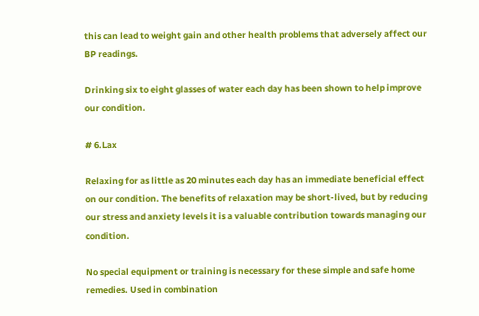this can lead to weight gain and other health problems that adversely affect our BP readings.

Drinking six to eight glasses of water each day has been shown to help improve our condition.

# 6.Lax

Relaxing for as little as 20 minutes each day has an immediate beneficial effect on our condition. The benefits of relaxation may be short-lived, but by reducing our stress and anxiety levels it is a valuable contribution towards managing our condition.

No special equipment or training is necessary for these simple and safe home remedies. Used in combination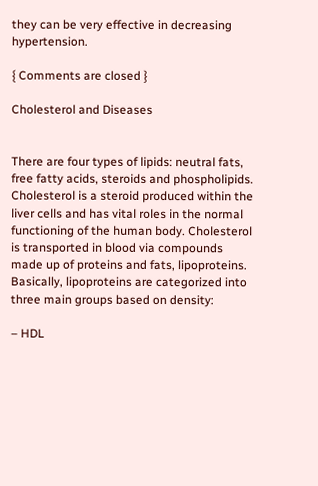they can be very effective in decreasing hypertension.

{ Comments are closed }

Cholesterol and Diseases


There are four types of lipids: neutral fats, free fatty acids, steroids and phospholipids. Cholesterol is a steroid produced within the liver cells and has vital roles in the normal functioning of the human body. Cholesterol is transported in blood via compounds made up of proteins and fats, lipoproteins. Basically, lipoproteins are categorized into three main groups based on density:

– HDL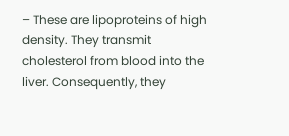– These are lipoproteins of high density. They transmit cholesterol from blood into the liver. Consequently, they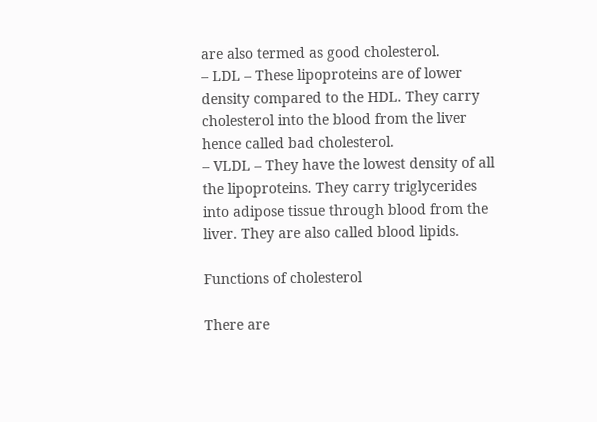are also termed as good cholesterol.
– LDL – These lipoproteins are of lower density compared to the HDL. They carry cholesterol into the blood from the liver hence called bad cholesterol.
– VLDL – They have the lowest density of all the lipoproteins. They carry triglycerides into adipose tissue through blood from the liver. They are also called blood lipids.

Functions of cholesterol

There are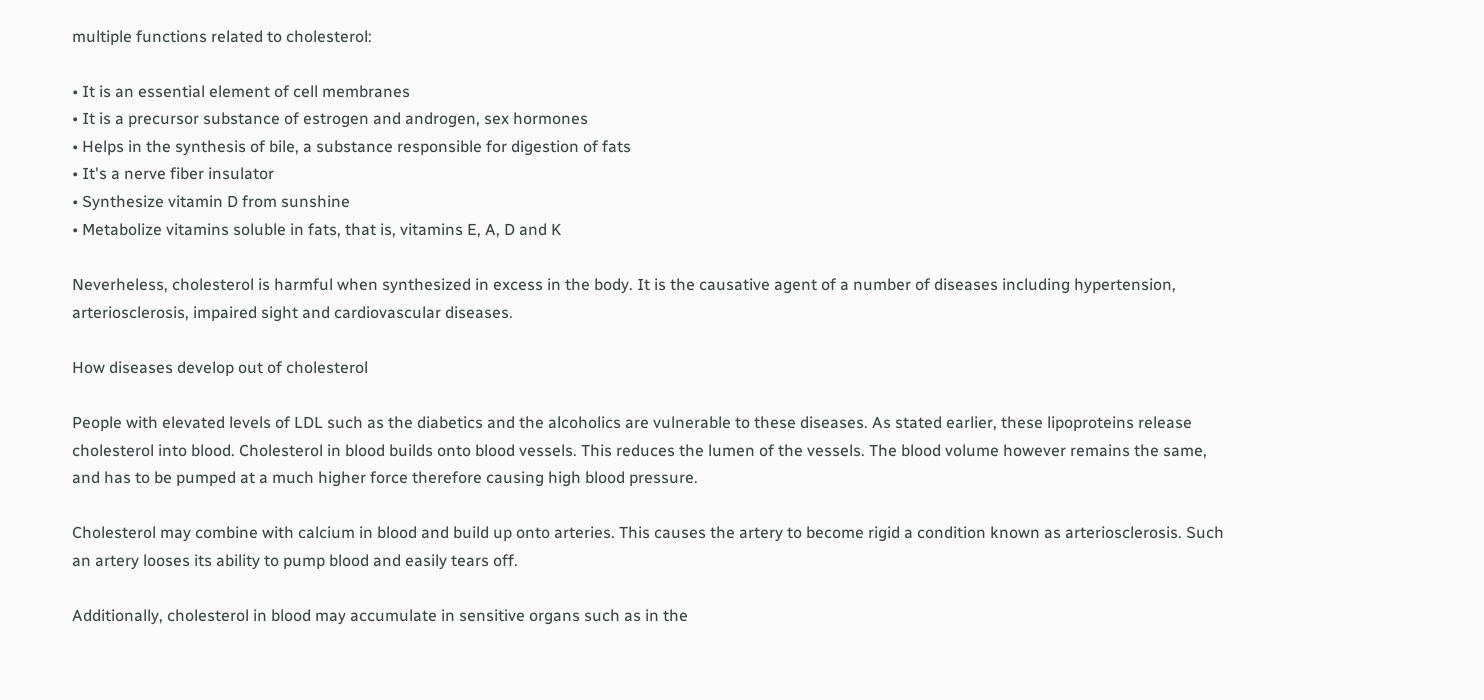multiple functions related to cholesterol:

• It is an essential element of cell membranes
• It is a precursor substance of estrogen and androgen, sex hormones
• Helps in the synthesis of bile, a substance responsible for digestion of fats
• It's a nerve fiber insulator
• Synthesize vitamin D from sunshine
• Metabolize vitamins soluble in fats, that is, vitamins E, A, D and K

Neverheless, cholesterol is harmful when synthesized in excess in the body. It is the causative agent of a number of diseases including hypertension, arteriosclerosis, impaired sight and cardiovascular diseases.

How diseases develop out of cholesterol

People with elevated levels of LDL such as the diabetics and the alcoholics are vulnerable to these diseases. As stated earlier, these lipoproteins release cholesterol into blood. Cholesterol in blood builds onto blood vessels. This reduces the lumen of the vessels. The blood volume however remains the same, and has to be pumped at a much higher force therefore causing high blood pressure.

Cholesterol may combine with calcium in blood and build up onto arteries. This causes the artery to become rigid a condition known as arteriosclerosis. Such an artery looses its ability to pump blood and easily tears off.

Additionally, cholesterol in blood may accumulate in sensitive organs such as in the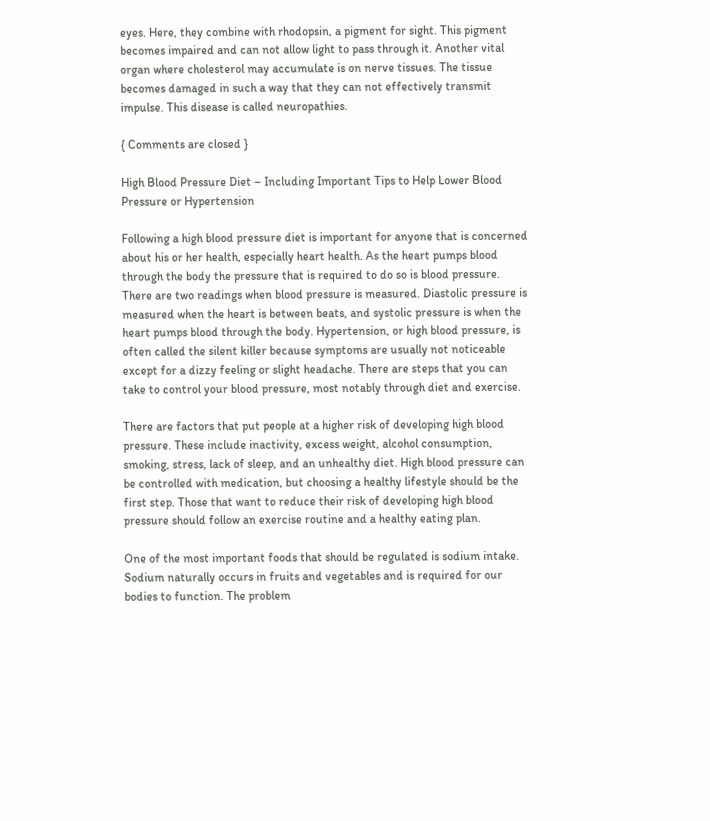eyes. Here, they combine with rhodopsin, a pigment for sight. This pigment becomes impaired and can not allow light to pass through it. Another vital organ where cholesterol may accumulate is on nerve tissues. The tissue becomes damaged in such a way that they can not effectively transmit impulse. This disease is called neuropathies.

{ Comments are closed }

High Blood Pressure Diet – Including Important Tips to Help Lower Blood Pressure or Hypertension

Following a high blood pressure diet is important for anyone that is concerned about his or her health, especially heart health. As the heart pumps blood through the body the pressure that is required to do so is blood pressure. There are two readings when blood pressure is measured. Diastolic pressure is measured when the heart is between beats, and systolic pressure is when the heart pumps blood through the body. Hypertension, or high blood pressure, is often called the silent killer because symptoms are usually not noticeable except for a dizzy feeling or slight headache. There are steps that you can take to control your blood pressure, most notably through diet and exercise.

There are factors that put people at a higher risk of developing high blood pressure. These include inactivity, excess weight, alcohol consumption, smoking, stress, lack of sleep, and an unhealthy diet. High blood pressure can be controlled with medication, but choosing a healthy lifestyle should be the first step. Those that want to reduce their risk of developing high blood pressure should follow an exercise routine and a healthy eating plan.

One of the most important foods that should be regulated is sodium intake. Sodium naturally occurs in fruits and vegetables and is required for our bodies to function. The problem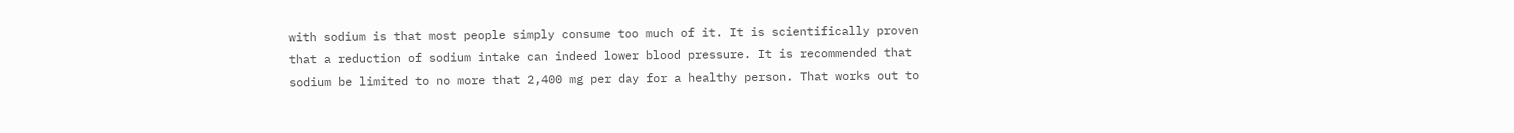with sodium is that most people simply consume too much of it. It is scientifically proven that a reduction of sodium intake can indeed lower blood pressure. It is recommended that sodium be limited to no more that 2,400 mg per day for a healthy person. That works out to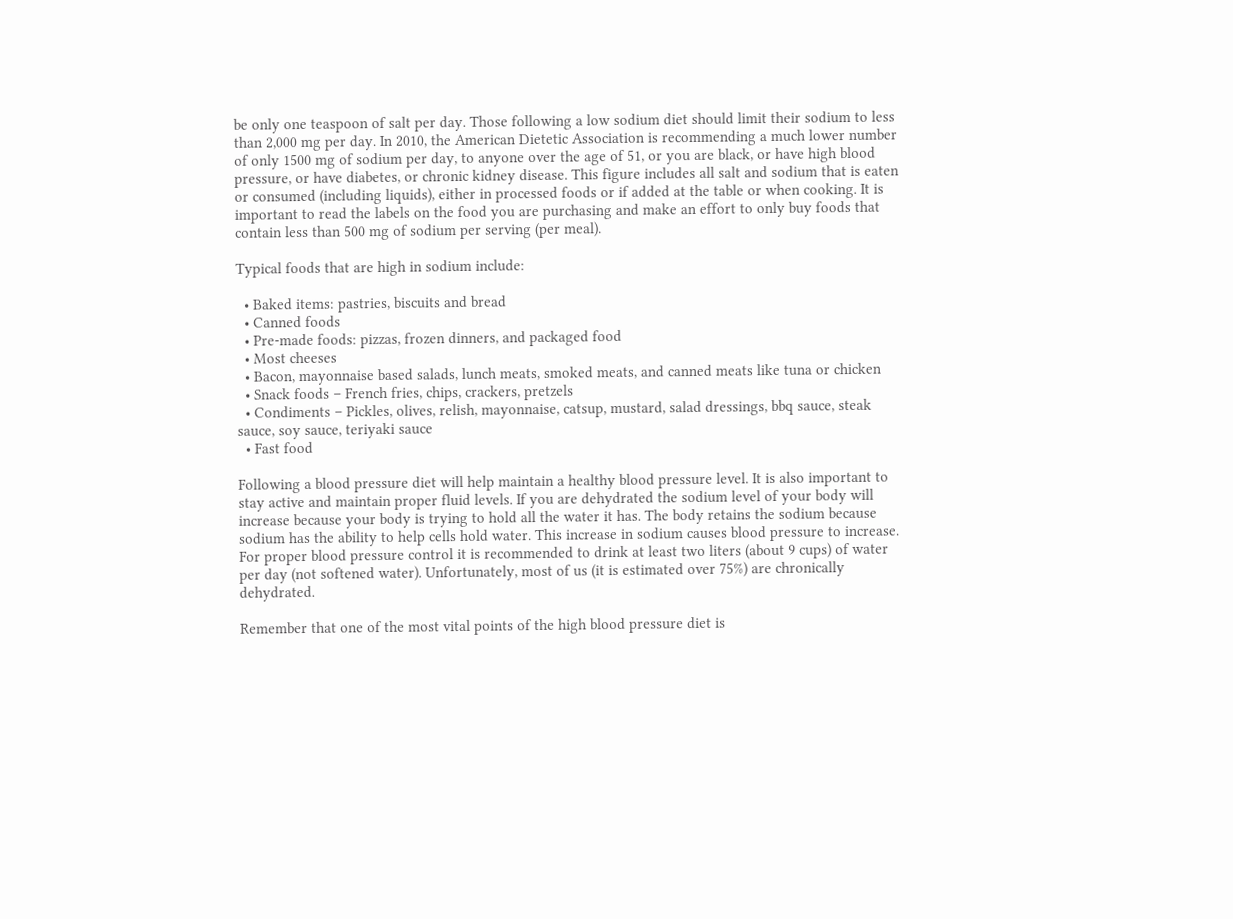be only one teaspoon of salt per day. Those following a low sodium diet should limit their sodium to less than 2,000 mg per day. In 2010, the American Dietetic Association is recommending a much lower number of only 1500 mg of sodium per day, to anyone over the age of 51, or you are black, or have high blood pressure, or have diabetes, or chronic kidney disease. This figure includes all salt and sodium that is eaten or consumed (including liquids), either in processed foods or if added at the table or when cooking. It is important to read the labels on the food you are purchasing and make an effort to only buy foods that contain less than 500 mg of sodium per serving (per meal).

Typical foods that are high in sodium include:

  • Baked items: pastries, biscuits and bread
  • Canned foods
  • Pre-made foods: pizzas, frozen dinners, and packaged food
  • Most cheeses
  • Bacon, mayonnaise based salads, lunch meats, smoked meats, and canned meats like tuna or chicken
  • Snack foods – French fries, chips, crackers, pretzels
  • Condiments – Pickles, olives, relish, mayonnaise, catsup, mustard, salad dressings, bbq sauce, steak sauce, soy sauce, teriyaki sauce
  • Fast food

Following a blood pressure diet will help maintain a healthy blood pressure level. It is also important to stay active and maintain proper fluid levels. If you are dehydrated the sodium level of your body will increase because your body is trying to hold all the water it has. The body retains the sodium because sodium has the ability to help cells hold water. This increase in sodium causes blood pressure to increase. For proper blood pressure control it is recommended to drink at least two liters (about 9 cups) of water per day (not softened water). Unfortunately, most of us (it is estimated over 75%) are chronically dehydrated.

Remember that one of the most vital points of the high blood pressure diet is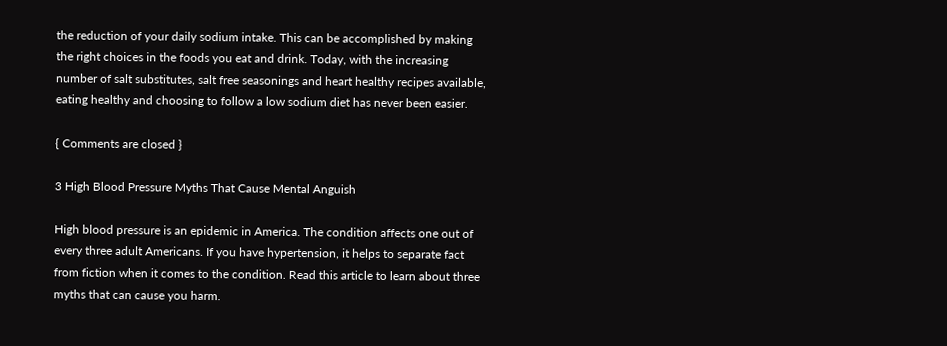the reduction of your daily sodium intake. This can be accomplished by making the right choices in the foods you eat and drink. Today, with the increasing number of salt substitutes, salt free seasonings and heart healthy recipes available, eating healthy and choosing to follow a low sodium diet has never been easier.

{ Comments are closed }

3 High Blood Pressure Myths That Cause Mental Anguish

High blood pressure is an epidemic in America. The condition affects one out of every three adult Americans. If you have hypertension, it helps to separate fact from fiction when it comes to the condition. Read this article to learn about three myths that can cause you harm.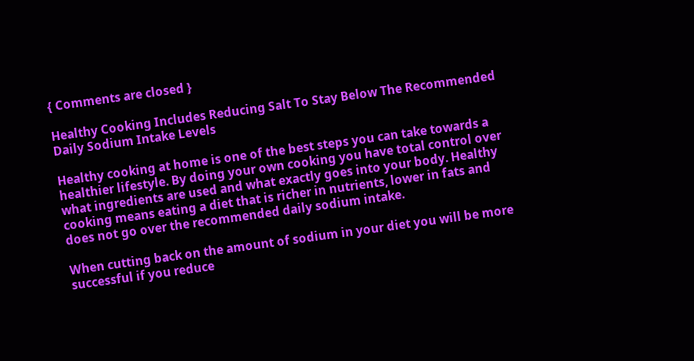{ Comments are closed }

Healthy Cooking Includes Reducing Salt To Stay Below The Recommended Daily Sodium Intake Levels

Healthy cooking at home is one of the best steps you can take towards a healthier lifestyle. By doing your own cooking you have total control over what ingredients are used and what exactly goes into your body. Healthy cooking means eating a diet that is richer in nutrients, lower in fats and does not go over the recommended daily sodium intake.

When cutting back on the amount of sodium in your diet you will be more successful if you reduce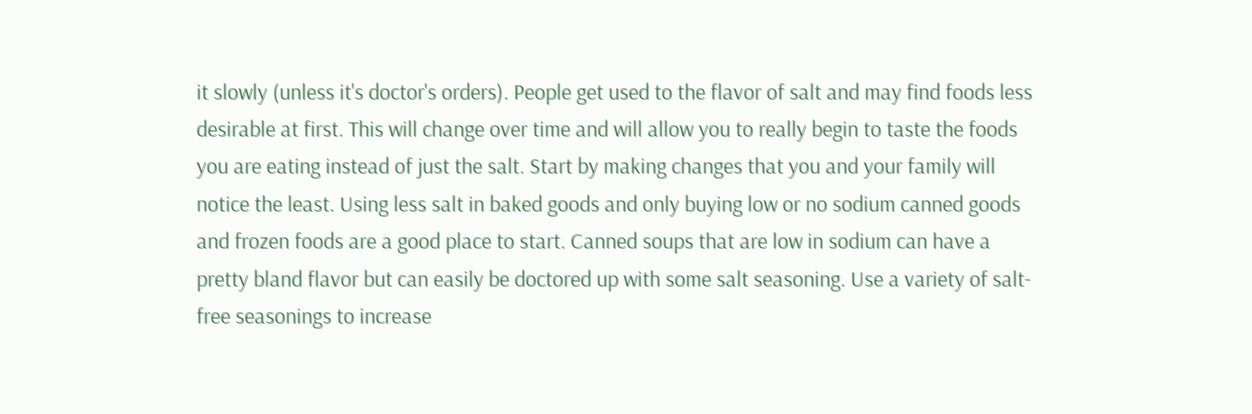it slowly (unless it's doctor's orders). People get used to the flavor of salt and may find foods less desirable at first. This will change over time and will allow you to really begin to taste the foods you are eating instead of just the salt. Start by making changes that you and your family will notice the least. Using less salt in baked goods and only buying low or no sodium canned goods and frozen foods are a good place to start. Canned soups that are low in sodium can have a pretty bland flavor but can easily be doctored up with some salt seasoning. Use a variety of salt-free seasonings to increase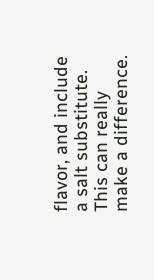flavor, and include a salt substitute. This can really make a difference.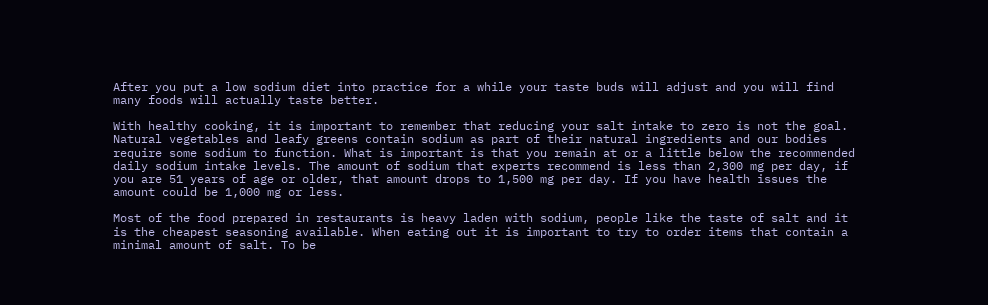After you put a low sodium diet into practice for a while your taste buds will adjust and you will find many foods will actually taste better.

With healthy cooking, it is important to remember that reducing your salt intake to zero is not the goal. Natural vegetables and leafy greens contain sodium as part of their natural ingredients and our bodies require some sodium to function. What is important is that you remain at or a little below the recommended daily sodium intake levels. The amount of sodium that experts recommend is less than 2,300 mg per day, if you are 51 years of age or older, that amount drops to 1,500 mg per day. If you have health issues the amount could be 1,000 mg or less.

Most of the food prepared in restaurants is heavy laden with sodium, people like the taste of salt and it is the cheapest seasoning available. When eating out it is important to try to order items that contain a minimal amount of salt. To be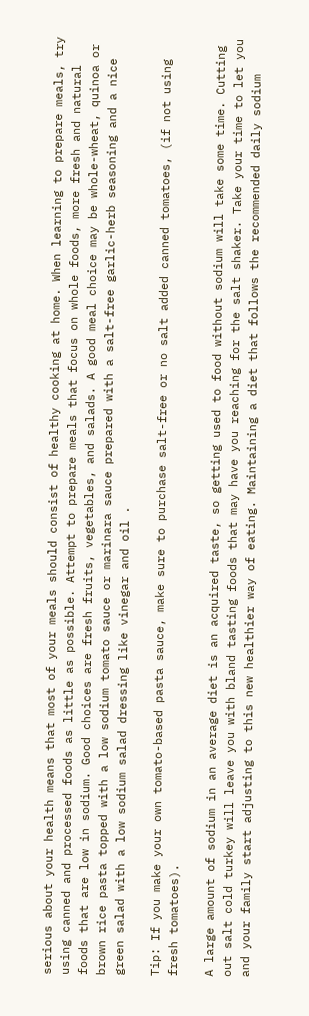serious about your health means that most of your meals should consist of healthy cooking at home. When learning to prepare meals, try using canned and processed foods as little as possible. Attempt to prepare meals that focus on whole foods, more fresh and natural foods that are low in sodium. Good choices are fresh fruits, vegetables, and salads. A good meal choice may be whole-wheat, quinoa or brown rice pasta topped with a low sodium tomato sauce or marinara sauce prepared with a salt-free garlic-herb seasoning and a nice green salad with a low sodium salad dressing like vinegar and oil .

Tip: If you make your own tomato-based pasta sauce, make sure to purchase salt-free or no salt added canned tomatoes, (if not using fresh tomatoes).

A large amount of sodium in an average diet is an acquired taste, so getting used to food without sodium will take some time. Cutting out salt cold turkey will leave you with bland tasting foods that may have you reaching for the salt shaker. Take your time to let you and your family start adjusting to this new healthier way of eating. Maintaining a diet that follows the recommended daily sodium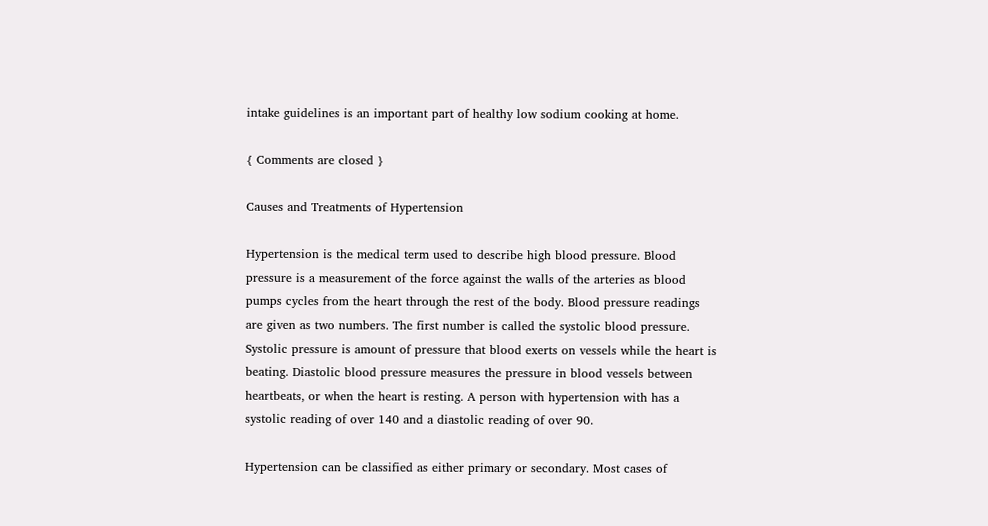intake guidelines is an important part of healthy low sodium cooking at home.

{ Comments are closed }

Causes and Treatments of Hypertension

Hypertension is the medical term used to describe high blood pressure. Blood pressure is a measurement of the force against the walls of the arteries as blood pumps cycles from the heart through the rest of the body. Blood pressure readings are given as two numbers. The first number is called the systolic blood pressure. Systolic pressure is amount of pressure that blood exerts on vessels while the heart is beating. Diastolic blood pressure measures the pressure in blood vessels between heartbeats, or when the heart is resting. A person with hypertension with has a systolic reading of over 140 and a diastolic reading of over 90.

Hypertension can be classified as either primary or secondary. Most cases of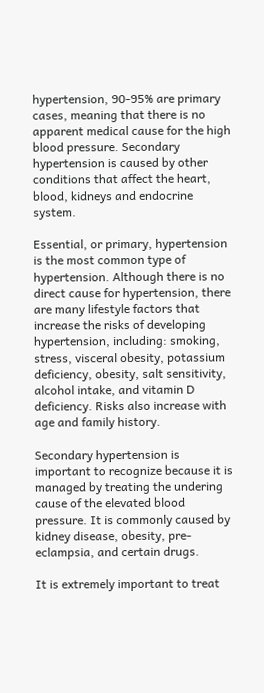hypertension, 90-95% are primary cases, meaning that there is no apparent medical cause for the high blood pressure. Secondary hypertension is caused by other conditions that affect the heart, blood, kidneys and endocrine system.

Essential, or primary, hypertension is the most common type of hypertension. Although there is no direct cause for hypertension, there are many lifestyle factors that increase the risks of developing hypertension, including: smoking, stress, visceral obesity, potassium deficiency, obesity, salt sensitivity, alcohol intake, and vitamin D deficiency. Risks also increase with age and family history.

Secondary hypertension is important to recognize because it is managed by treating the undering cause of the elevated blood pressure. It is commonly caused by kidney disease, obesity, pre-eclampsia, and certain drugs.

It is extremely important to treat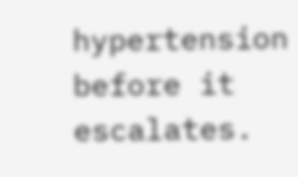hypertension before it escalates.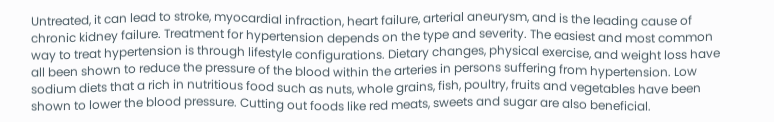Untreated, it can lead to stroke, myocardial infraction, heart failure, arterial aneurysm, and is the leading cause of chronic kidney failure. Treatment for hypertension depends on the type and severity. The easiest and most common way to treat hypertension is through lifestyle configurations. Dietary changes, physical exercise, and weight loss have all been shown to reduce the pressure of the blood within the arteries in persons suffering from hypertension. Low sodium diets that a rich in nutritious food such as nuts, whole grains, fish, poultry, fruits and vegetables have been shown to lower the blood pressure. Cutting out foods like red meats, sweets and sugar are also beneficial.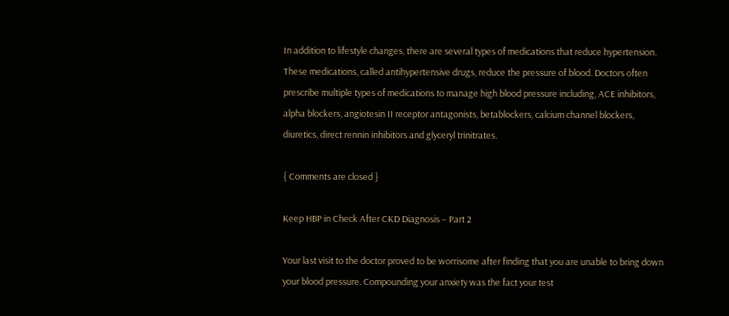In addition to lifestyle changes, there are several types of medications that reduce hypertension. These medications, called antihypertensive drugs, reduce the pressure of blood. Doctors often prescribe multiple types of medications to manage high blood pressure including, ACE inhibitors, alpha blockers, angiotesin II receptor antagonists, betablockers, calcium channel blockers, diuretics, direct rennin inhibitors and glyceryl trinitrates.

{ Comments are closed }

Keep HBP in Check After CKD Diagnosis – Part 2

Your last visit to the doctor proved to be worrisome after finding that you are unable to bring down your blood pressure. Compounding your anxiety was the fact your test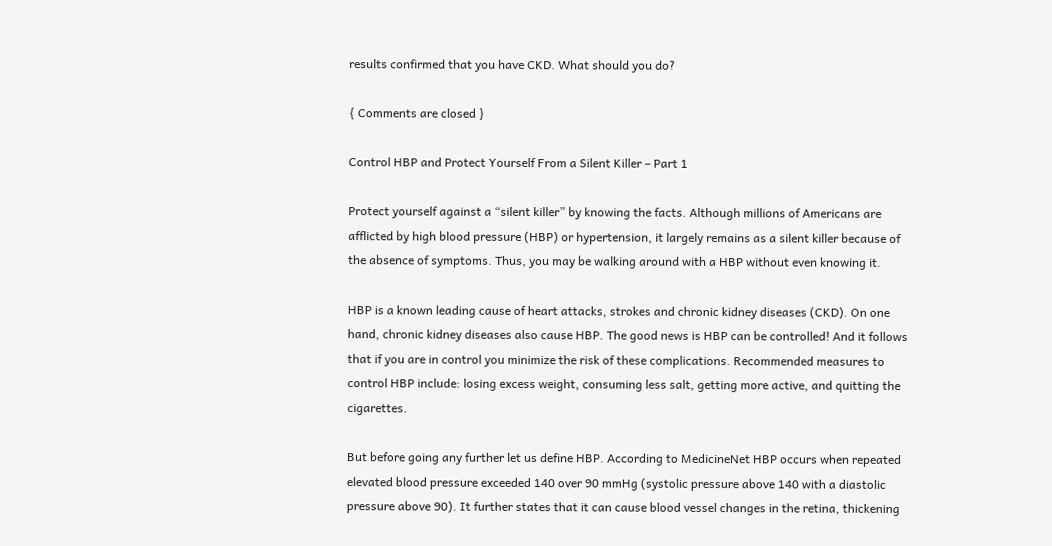results confirmed that you have CKD. What should you do?

{ Comments are closed }

Control HBP and Protect Yourself From a Silent Killer – Part 1

Protect yourself against a “silent killer” by knowing the facts. Although millions of Americans are afflicted by high blood pressure (HBP) or hypertension, it largely remains as a silent killer because of the absence of symptoms. Thus, you may be walking around with a HBP without even knowing it.

HBP is a known leading cause of heart attacks, strokes and chronic kidney diseases (CKD). On one hand, chronic kidney diseases also cause HBP. The good news is HBP can be controlled! And it follows that if you are in control you minimize the risk of these complications. Recommended measures to control HBP include: losing excess weight, consuming less salt, getting more active, and quitting the cigarettes.

But before going any further let us define HBP. According to MedicineNet HBP occurs when repeated elevated blood pressure exceeded 140 over 90 mmHg (systolic pressure above 140 with a diastolic pressure above 90). It further states that it can cause blood vessel changes in the retina, thickening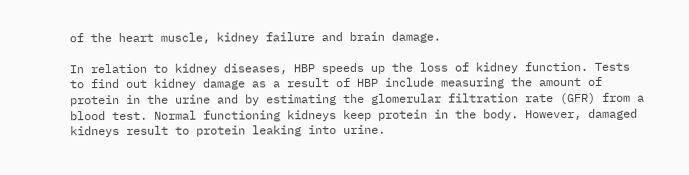of the heart muscle, kidney failure and brain damage.

In relation to kidney diseases, HBP speeds up the loss of kidney function. Tests to find out kidney damage as a result of HBP include measuring the amount of protein in the urine and by estimating the glomerular filtration rate (GFR) from a blood test. Normal functioning kidneys keep protein in the body. However, damaged kidneys result to protein leaking into urine.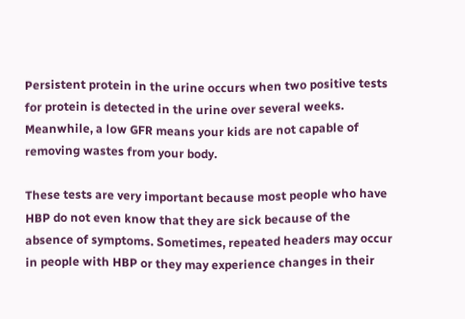Persistent protein in the urine occurs when two positive tests for protein is detected in the urine over several weeks. Meanwhile, a low GFR means your kids are not capable of removing wastes from your body.

These tests are very important because most people who have HBP do not even know that they are sick because of the absence of symptoms. Sometimes, repeated headers may occur in people with HBP or they may experience changes in their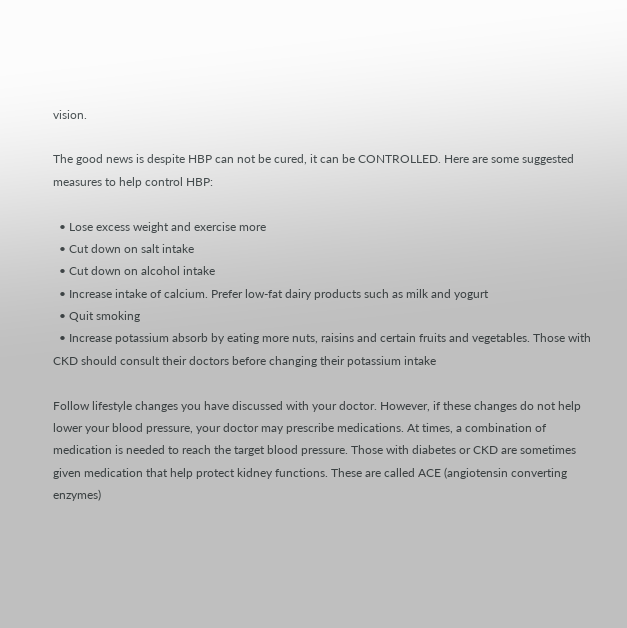vision.

The good news is despite HBP can not be cured, it can be CONTROLLED. Here are some suggested measures to help control HBP:

  • Lose excess weight and exercise more
  • Cut down on salt intake
  • Cut down on alcohol intake
  • Increase intake of calcium. Prefer low-fat dairy products such as milk and yogurt
  • Quit smoking
  • Increase potassium absorb by eating more nuts, raisins and certain fruits and vegetables. Those with CKD should consult their doctors before changing their potassium intake

Follow lifestyle changes you have discussed with your doctor. However, if these changes do not help lower your blood pressure, your doctor may prescribe medications. At times, a combination of medication is needed to reach the target blood pressure. Those with diabetes or CKD are sometimes given medication that help protect kidney functions. These are called ACE (angiotensin converting enzymes)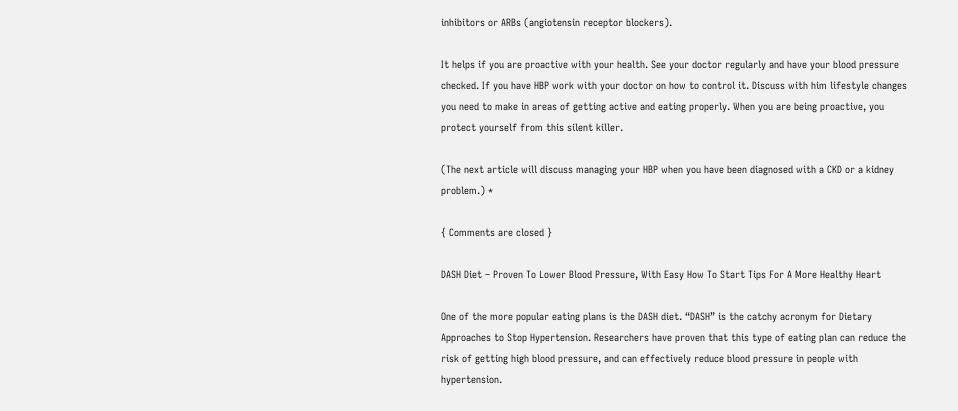inhibitors or ARBs (angiotensin receptor blockers).

It helps if you are proactive with your health. See your doctor regularly and have your blood pressure checked. If you have HBP work with your doctor on how to control it. Discuss with him lifestyle changes you need to make in areas of getting active and eating properly. When you are being proactive, you protect yourself from this silent killer.

(The next article will discuss managing your HBP when you have been diagnosed with a CKD or a kidney problem.) *

{ Comments are closed }

DASH Diet – Proven To Lower Blood Pressure, With Easy How To Start Tips For A More Healthy Heart

One of the more popular eating plans is the DASH diet. “DASH” is the catchy acronym for Dietary Approaches to Stop Hypertension. Researchers have proven that this type of eating plan can reduce the risk of getting high blood pressure, and can effectively reduce blood pressure in people with hypertension.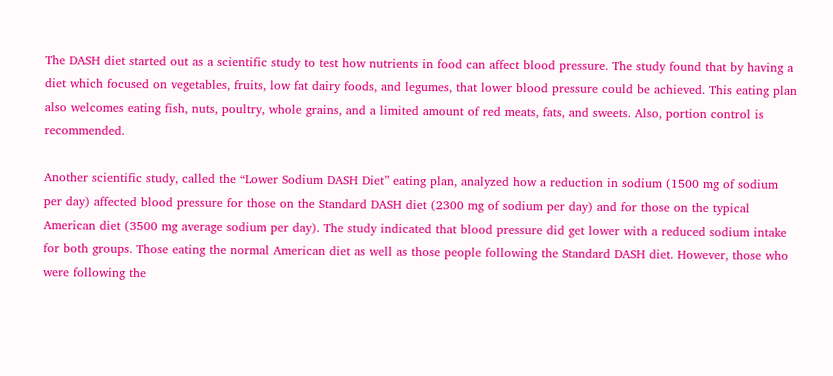The DASH diet started out as a scientific study to test how nutrients in food can affect blood pressure. The study found that by having a diet which focused on vegetables, fruits, low fat dairy foods, and legumes, that lower blood pressure could be achieved. This eating plan also welcomes eating fish, nuts, poultry, whole grains, and a limited amount of red meats, fats, and sweets. Also, portion control is recommended.

Another scientific study, called the “Lower Sodium DASH Diet” eating plan, analyzed how a reduction in sodium (1500 mg of sodium per day) affected blood pressure for those on the Standard DASH diet (2300 mg of sodium per day) and for those on the typical American diet (3500 mg average sodium per day). The study indicated that blood pressure did get lower with a reduced sodium intake for both groups. Those eating the normal American diet as well as those people following the Standard DASH diet. However, those who were following the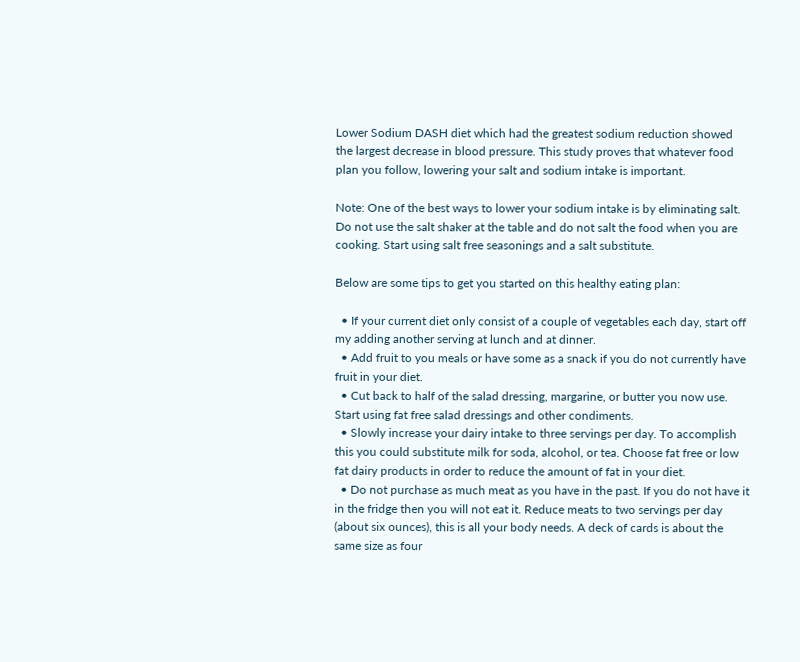Lower Sodium DASH diet which had the greatest sodium reduction showed the largest decrease in blood pressure. This study proves that whatever food plan you follow, lowering your salt and sodium intake is important.

Note: One of the best ways to lower your sodium intake is by eliminating salt. Do not use the salt shaker at the table and do not salt the food when you are cooking. Start using salt free seasonings and a salt substitute.

Below are some tips to get you started on this healthy eating plan:

  • If your current diet only consist of a couple of vegetables each day, start off my adding another serving at lunch and at dinner.
  • Add fruit to you meals or have some as a snack if you do not currently have fruit in your diet.
  • Cut back to half of the salad dressing, margarine, or butter you now use. Start using fat free salad dressings and other condiments.
  • Slowly increase your dairy intake to three servings per day. To accomplish this you could substitute milk for soda, alcohol, or tea. Choose fat free or low fat dairy products in order to reduce the amount of fat in your diet.
  • Do not purchase as much meat as you have in the past. If you do not have it in the fridge then you will not eat it. Reduce meats to two servings per day (about six ounces), this is all your body needs. A deck of cards is about the same size as four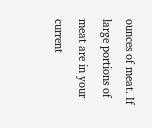ounces of meat. If large portions of meat are in your current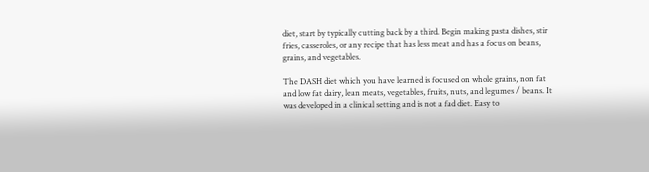diet, start by typically cutting back by a third. Begin making pasta dishes, stir fries, casseroles, or any recipe that has less meat and has a focus on beans, grains, and vegetables.

The DASH diet which you have learned is focused on whole grains, non fat and low fat dairy, lean meats, vegetables, fruits, nuts, and legumes / beans. It was developed in a clinical setting and is not a fad diet. Easy to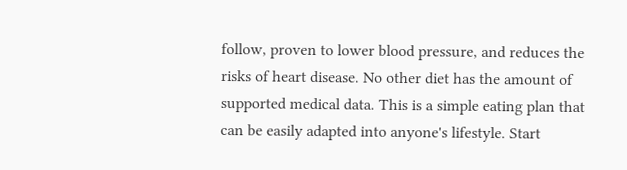follow, proven to lower blood pressure, and reduces the risks of heart disease. No other diet has the amount of supported medical data. This is a simple eating plan that can be easily adapted into anyone's lifestyle. Start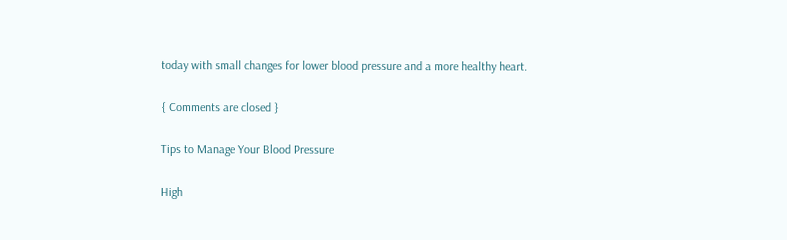today with small changes for lower blood pressure and a more healthy heart.

{ Comments are closed }

Tips to Manage Your Blood Pressure

High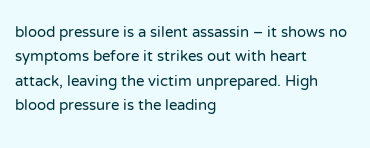blood pressure is a silent assassin – it shows no symptoms before it strikes out with heart attack, leaving the victim unprepared. High blood pressure is the leading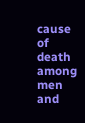cause of death among men and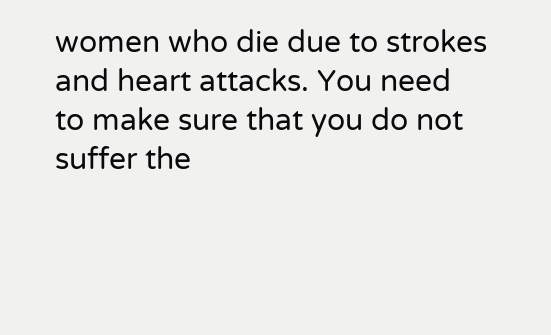women who die due to strokes and heart attacks. You need to make sure that you do not suffer the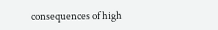consequences of high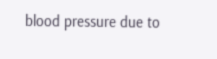blood pressure due to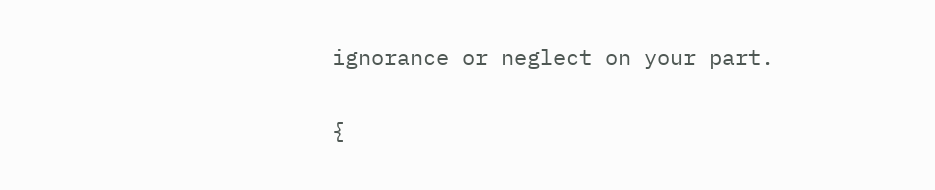ignorance or neglect on your part.

{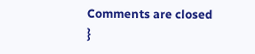Comments are closed }